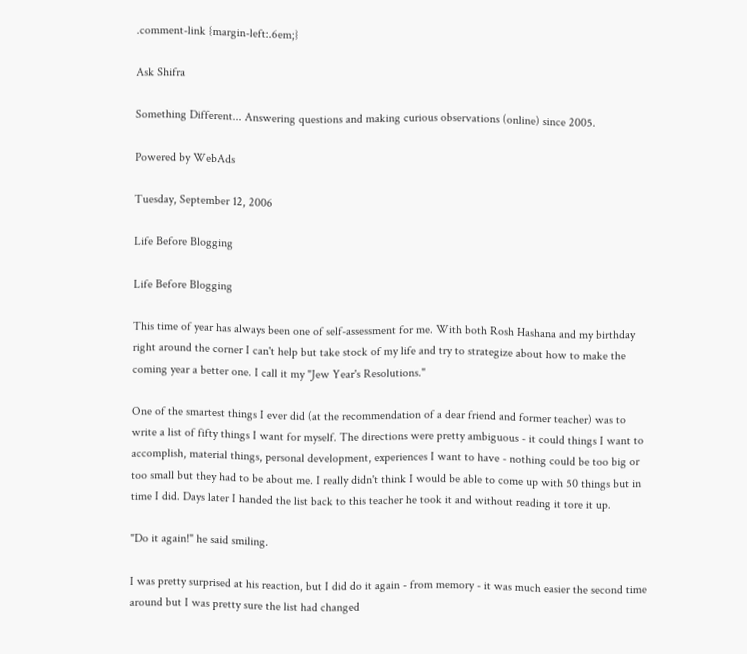.comment-link {margin-left:.6em;}

Ask Shifra

Something Different... Answering questions and making curious observations (online) since 2005.

Powered by WebAds

Tuesday, September 12, 2006

Life Before Blogging

Life Before Blogging

This time of year has always been one of self-assessment for me. With both Rosh Hashana and my birthday right around the corner I can't help but take stock of my life and try to strategize about how to make the coming year a better one. I call it my "Jew Year's Resolutions."

One of the smartest things I ever did (at the recommendation of a dear friend and former teacher) was to write a list of fifty things I want for myself. The directions were pretty ambiguous - it could things I want to accomplish, material things, personal development, experiences I want to have - nothing could be too big or too small but they had to be about me. I really didn't think I would be able to come up with 50 things but in time I did. Days later I handed the list back to this teacher he took it and without reading it tore it up.

"Do it again!" he said smiling.

I was pretty surprised at his reaction, but I did do it again - from memory - it was much easier the second time around but I was pretty sure the list had changed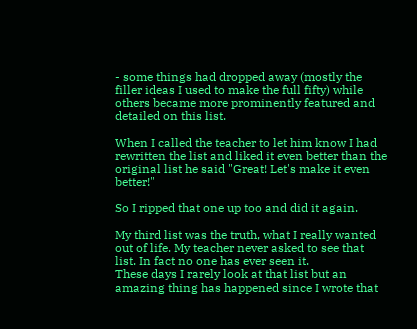- some things had dropped away (mostly the filler ideas I used to make the full fifty) while others became more prominently featured and detailed on this list.

When I called the teacher to let him know I had rewritten the list and liked it even better than the original list he said "Great! Let's make it even better!"

So I ripped that one up too and did it again.

My third list was the truth, what I really wanted out of life. My teacher never asked to see that list. In fact no one has ever seen it.
These days I rarely look at that list but an amazing thing has happened since I wrote that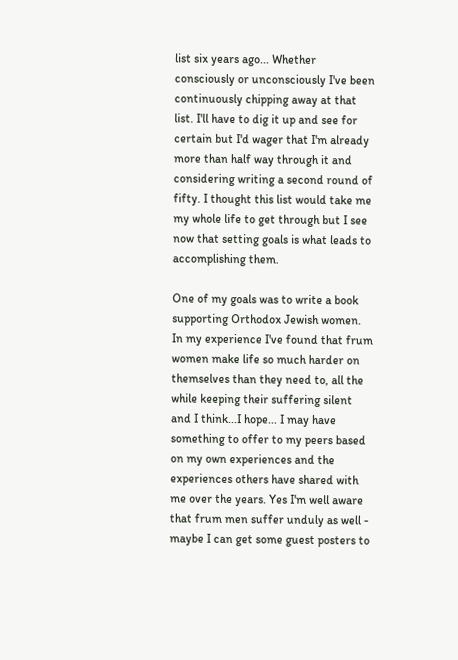list six years ago... Whether consciously or unconsciously I've been continuously chipping away at that list. I'll have to dig it up and see for certain but I'd wager that I'm already more than half way through it and considering writing a second round of fifty. I thought this list would take me my whole life to get through but I see now that setting goals is what leads to accomplishing them.

One of my goals was to write a book supporting Orthodox Jewish women.
In my experience I've found that frum women make life so much harder on themselves than they need to, all the while keeping their suffering silent and I think...I hope... I may have something to offer to my peers based on my own experiences and the experiences others have shared with me over the years. Yes I'm well aware that frum men suffer unduly as well - maybe I can get some guest posters to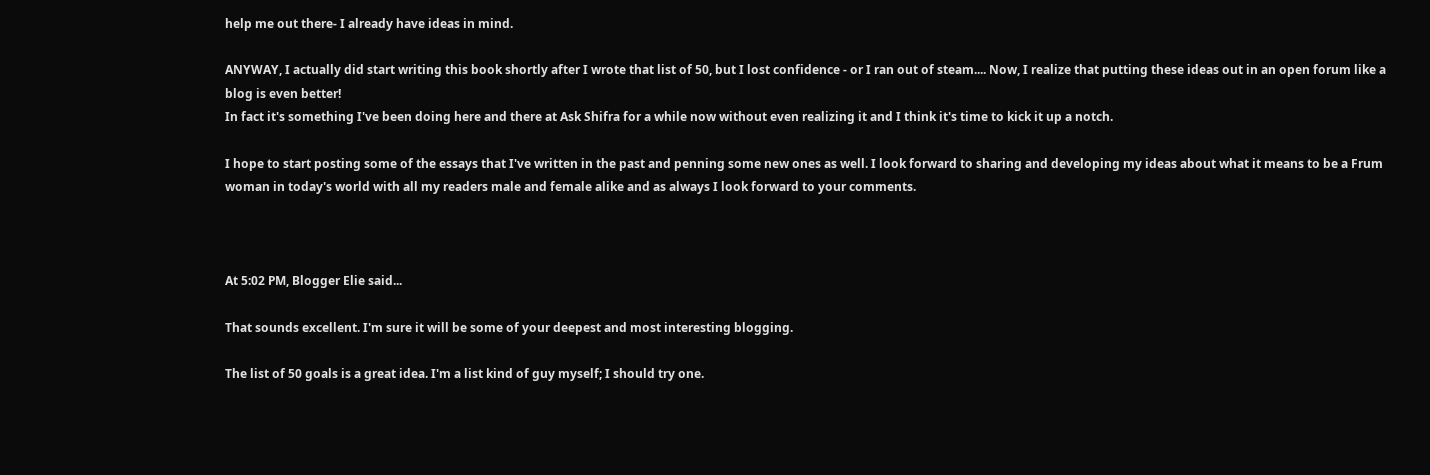help me out there- I already have ideas in mind.

ANYWAY, I actually did start writing this book shortly after I wrote that list of 50, but I lost confidence - or I ran out of steam.... Now, I realize that putting these ideas out in an open forum like a blog is even better!
In fact it's something I've been doing here and there at Ask Shifra for a while now without even realizing it and I think it's time to kick it up a notch.

I hope to start posting some of the essays that I've written in the past and penning some new ones as well. I look forward to sharing and developing my ideas about what it means to be a Frum woman in today's world with all my readers male and female alike and as always I look forward to your comments.



At 5:02 PM, Blogger Elie said...

That sounds excellent. I'm sure it will be some of your deepest and most interesting blogging.

The list of 50 goals is a great idea. I'm a list kind of guy myself; I should try one.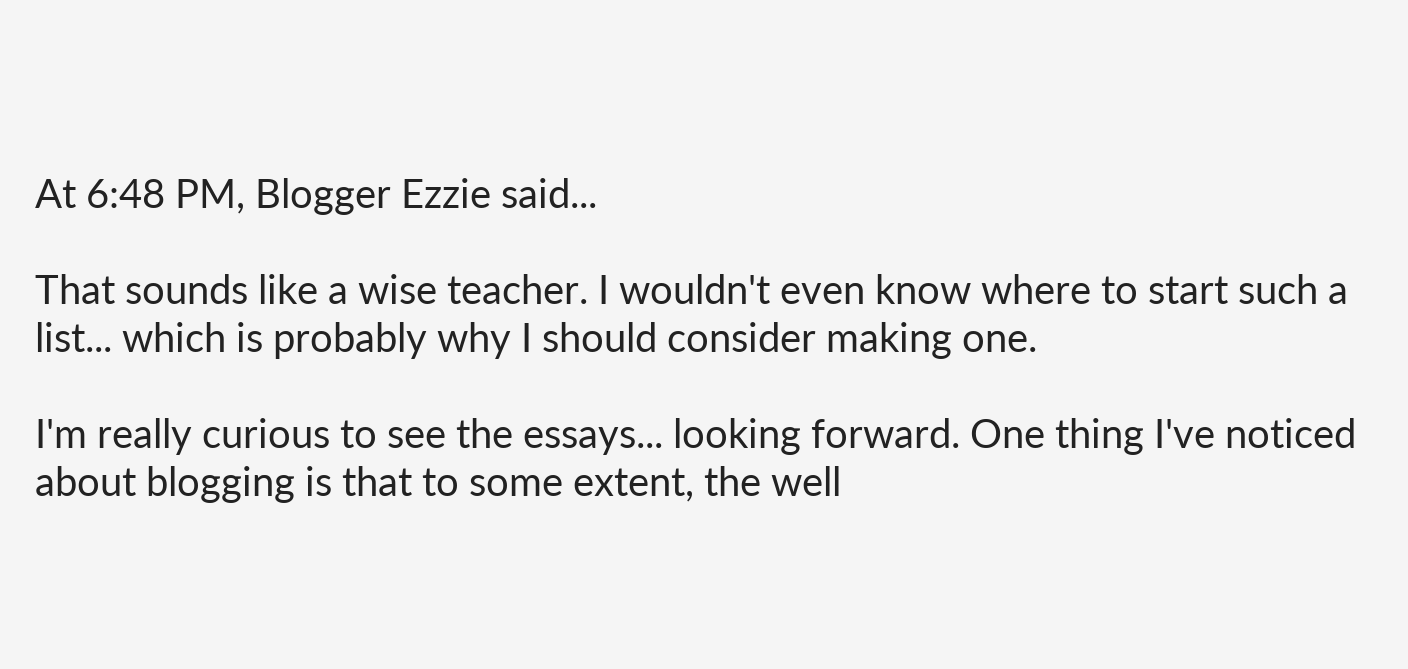At 6:48 PM, Blogger Ezzie said...

That sounds like a wise teacher. I wouldn't even know where to start such a list... which is probably why I should consider making one.

I'm really curious to see the essays... looking forward. One thing I've noticed about blogging is that to some extent, the well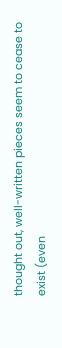thought out, well-written pieces seem to cease to exist (even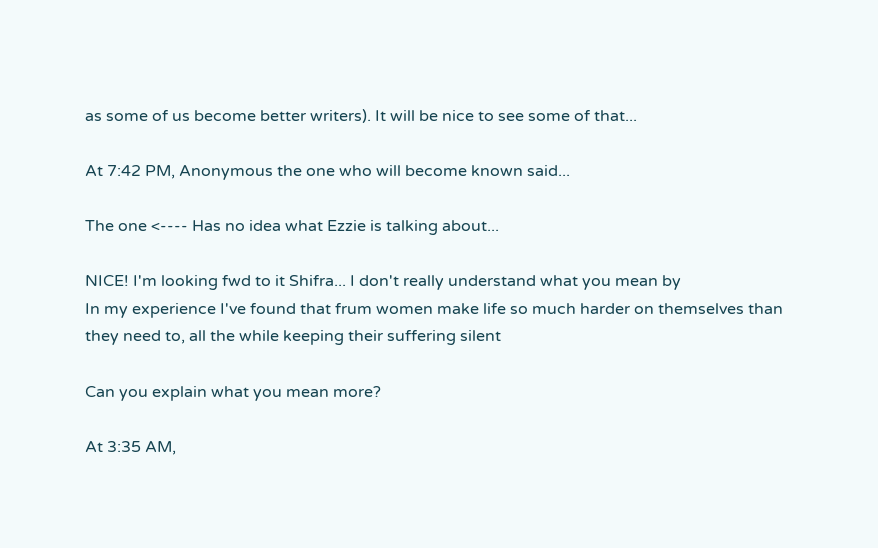as some of us become better writers). It will be nice to see some of that...

At 7:42 PM, Anonymous the one who will become known said...

The one <---- Has no idea what Ezzie is talking about...

NICE! I'm looking fwd to it Shifra... I don't really understand what you mean by
In my experience I've found that frum women make life so much harder on themselves than they need to, all the while keeping their suffering silent

Can you explain what you mean more?

At 3:35 AM,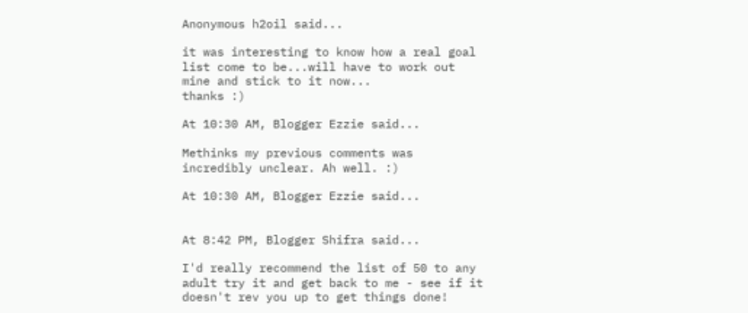Anonymous h2oil said...

it was interesting to know how a real goal list come to be...will have to work out mine and stick to it now...
thanks :)

At 10:30 AM, Blogger Ezzie said...

Methinks my previous comments was incredibly unclear. Ah well. :)

At 10:30 AM, Blogger Ezzie said...


At 8:42 PM, Blogger Shifra said...

I'd really recommend the list of 50 to any adult try it and get back to me - see if it doesn't rev you up to get things done!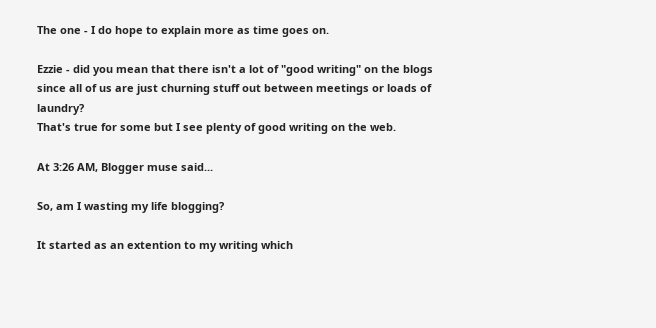The one - I do hope to explain more as time goes on.

Ezzie - did you mean that there isn't a lot of "good writing" on the blogs since all of us are just churning stuff out between meetings or loads of laundry?
That's true for some but I see plenty of good writing on the web.

At 3:26 AM, Blogger muse said...

So, am I wasting my life blogging?

It started as an extention to my writing which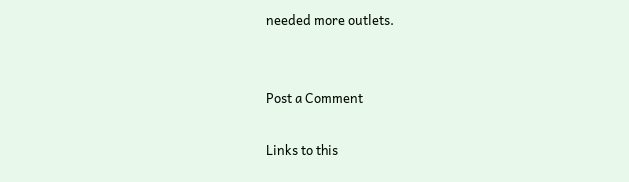needed more outlets.


Post a Comment

Links to this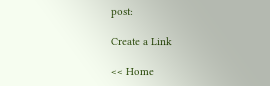post:

Create a Link

<< Home